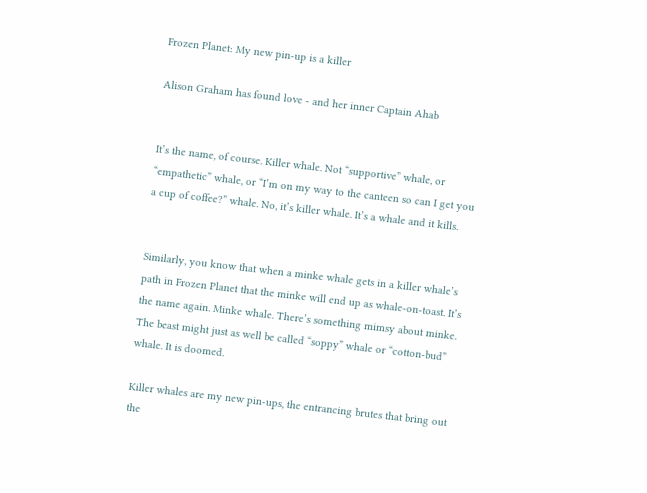Frozen Planet: My new pin-up is a killer

Alison Graham has found love - and her inner Captain Ahab


It’s the name, of course. Killer whale. Not “supportive” whale, or “empathetic” whale, or “I’m on my way to the canteen so can I get you a cup of coffee?” whale. No, it’s killer whale. It’s a whale and it kills.


Similarly, you know that when a minke whale gets in a killer whale’s path in Frozen Planet that the minke will end up as whale-on-toast. It’s the name again. Minke whale. There’s something mimsy about minke. The beast might just as well be called “soppy” whale or “cotton-bud” whale. It is doomed.

Killer whales are my new pin-ups, the entrancing brutes that bring out the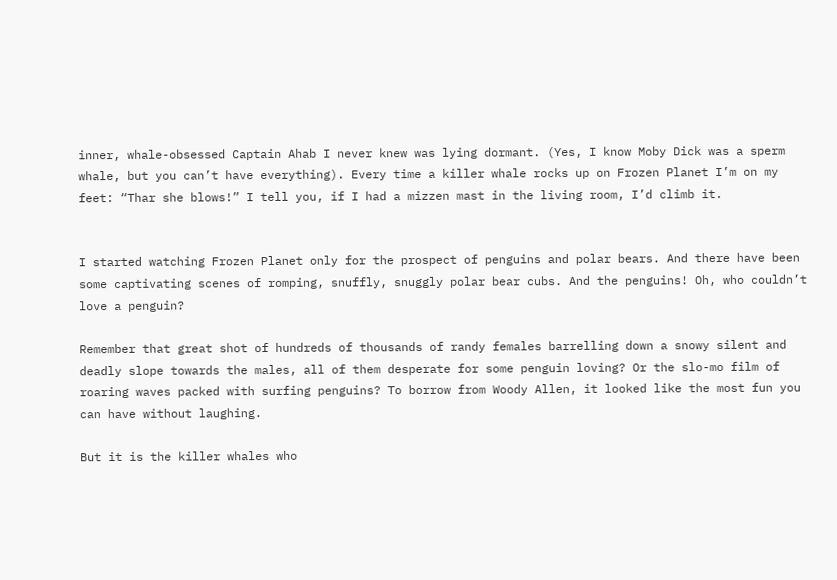inner, whale-obsessed Captain Ahab I never knew was lying dormant. (Yes, I know Moby Dick was a sperm whale, but you can’t have everything). Every time a killer whale rocks up on Frozen Planet I’m on my feet: “Thar she blows!” I tell you, if I had a mizzen mast in the living room, I’d climb it.


I started watching Frozen Planet only for the prospect of penguins and polar bears. And there have been some captivating scenes of romping, snuffly, snuggly polar bear cubs. And the penguins! Oh, who couldn’t love a penguin?

Remember that great shot of hundreds of thousands of randy females barrelling down a snowy silent and deadly slope towards the males, all of them desperate for some penguin loving? Or the slo-mo film of roaring waves packed with surfing penguins? To borrow from Woody Allen, it looked like the most fun you can have without laughing.

But it is the killer whales who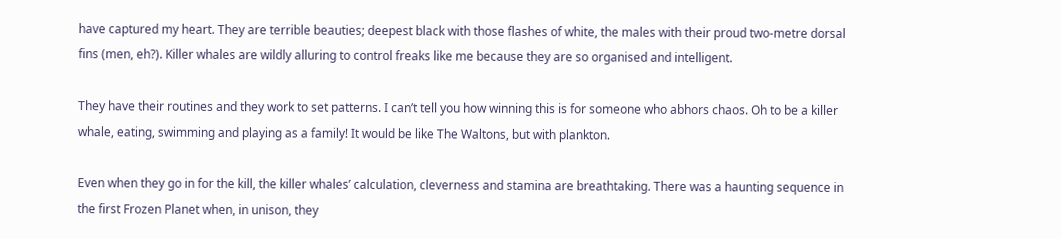have captured my heart. They are terrible beauties; deepest black with those flashes of white, the males with their proud two-metre dorsal fins (men, eh?). Killer whales are wildly alluring to control freaks like me because they are so organised and intelligent.

They have their routines and they work to set patterns. I can’t tell you how winning this is for someone who abhors chaos. Oh to be a killer whale, eating, swimming and playing as a family! It would be like The Waltons, but with plankton.

Even when they go in for the kill, the killer whales’ calculation, cleverness and stamina are breathtaking. There was a haunting sequence in the first Frozen Planet when, in unison, they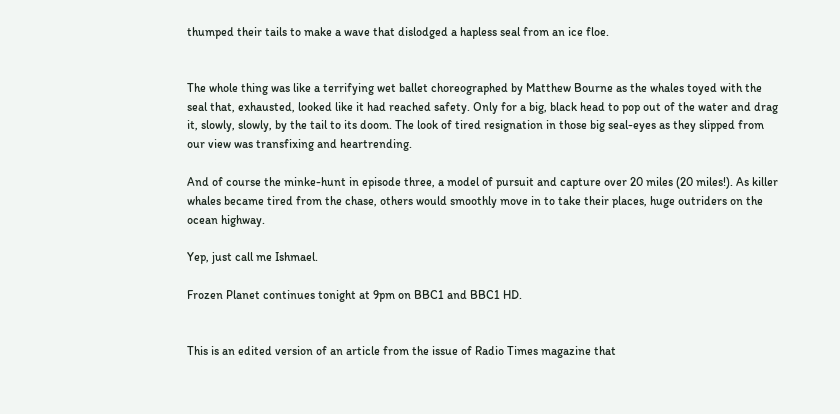thumped their tails to make a wave that dislodged a hapless seal from an ice floe.


The whole thing was like a terrifying wet ballet choreographed by Matthew Bourne as the whales toyed with the seal that, exhausted, looked like it had reached safety. Only for a big, black head to pop out of the water and drag it, slowly, slowly, by the tail to its doom. The look of tired resignation in those big seal-eyes as they slipped from our view was transfixing and heartrending.

And of course the minke-hunt in episode three, a model of pursuit and capture over 20 miles (20 miles!). As killer whales became tired from the chase, others would smoothly move in to take their places, huge outriders on the ocean highway.

Yep, just call me Ishmael.

Frozen Planet continues tonight at 9pm on BBC1 and BBC1 HD.


This is an edited version of an article from the issue of Radio Times magazine that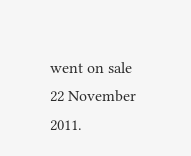went on sale 22 November 2011.